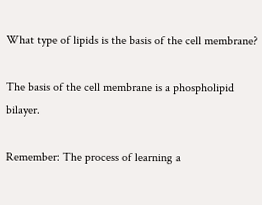What type of lipids is the basis of the cell membrane?

The basis of the cell membrane is a phospholipid bilayer.

Remember: The process of learning a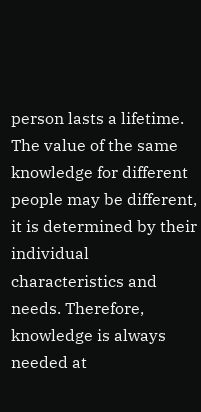person lasts a lifetime. The value of the same knowledge for different people may be different, it is determined by their individual characteristics and needs. Therefore, knowledge is always needed at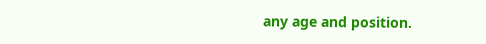any age and position.